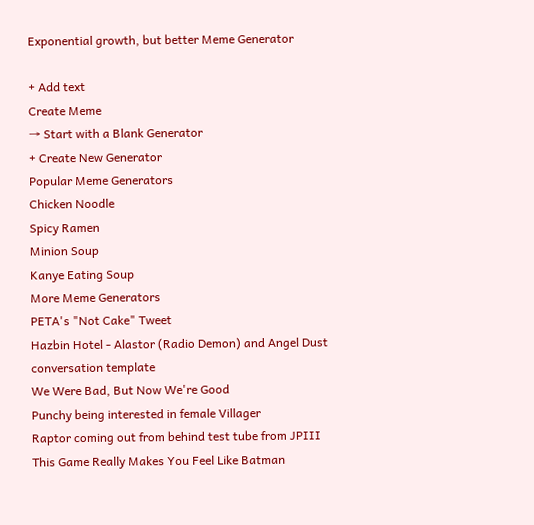Exponential growth, but better Meme Generator

+ Add text
Create Meme
→ Start with a Blank Generator
+ Create New Generator
Popular Meme Generators
Chicken Noodle
Spicy Ramen
Minion Soup
Kanye Eating Soup
More Meme Generators
PETA's "Not Cake" Tweet
Hazbin Hotel - Alastor (Radio Demon) and Angel Dust conversation template
We Were Bad, But Now We're Good
Punchy being interested in female Villager
Raptor coming out from behind test tube from JPIII
This Game Really Makes You Feel Like Batman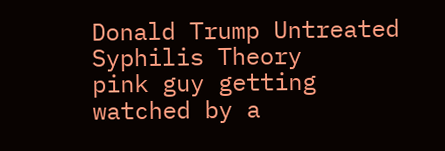Donald Trump Untreated Syphilis Theory
pink guy getting watched by a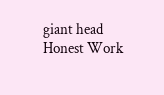giant head
Honest Work